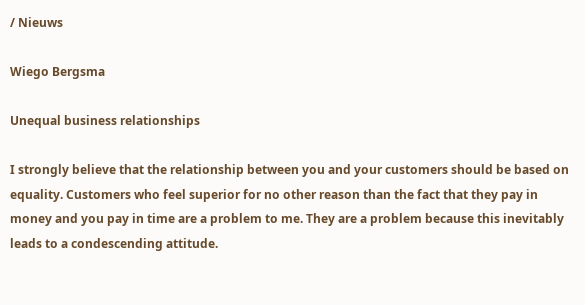/ Nieuws

Wiego Bergsma

Unequal business relationships

I strongly believe that the relationship between you and your customers should be based on equality. Customers who feel superior for no other reason than the fact that they pay in money and you pay in time are a problem to me. They are a problem because this inevitably leads to a condescending attitude.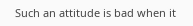Such an attitude is bad when it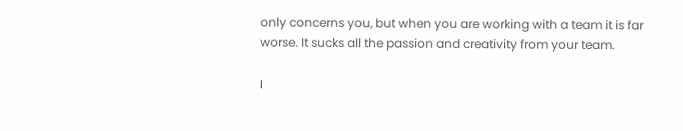only concerns you, but when you are working with a team it is far worse. It sucks all the passion and creativity from your team.

I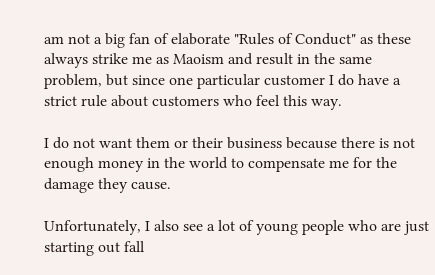am not a big fan of elaborate "Rules of Conduct" as these always strike me as Maoism and result in the same problem, but since one particular customer I do have a strict rule about customers who feel this way.

I do not want them or their business because there is not enough money in the world to compensate me for the damage they cause.

Unfortunately, I also see a lot of young people who are just starting out fall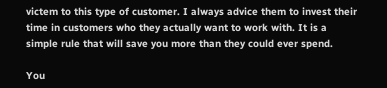victem to this type of customer. I always advice them to invest their time in customers who they actually want to work with. It is a simple rule that will save you more than they could ever spend.

You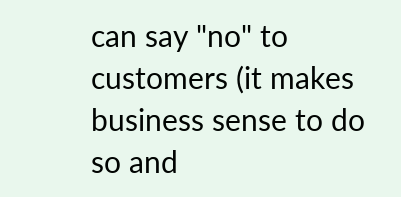can say "no" to customers (it makes business sense to do so and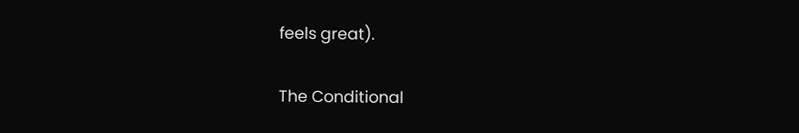feels great).

The Conditional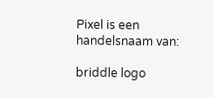Pixel is een handelsnaam van:

briddle logo